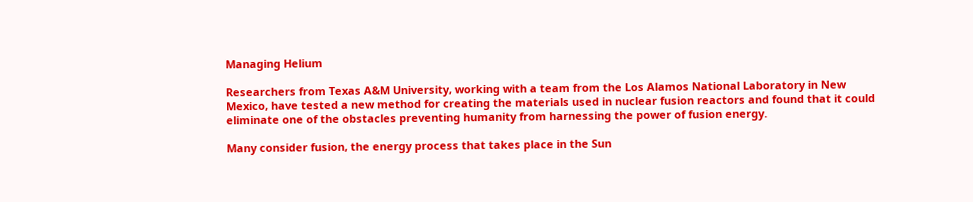Managing Helium

Researchers from Texas A&M University, working with a team from the Los Alamos National Laboratory in New Mexico, have tested a new method for creating the materials used in nuclear fusion reactors and found that it could eliminate one of the obstacles preventing humanity from harnessing the power of fusion energy.

Many consider fusion, the energy process that takes place in the Sun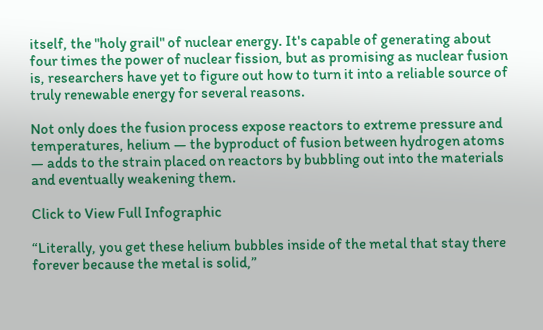itself, the "holy grail" of nuclear energy. It's capable of generating about four times the power of nuclear fission, but as promising as nuclear fusion is, researchers have yet to figure out how to turn it into a reliable source of truly renewable energy for several reasons.

Not only does the fusion process expose reactors to extreme pressure and temperatures, helium — the byproduct of fusion between hydrogen atoms — adds to the strain placed on reactors by bubbling out into the materials and eventually weakening them.

Click to View Full Infographic

“Literally, you get these helium bubbles inside of the metal that stay there forever because the metal is solid,”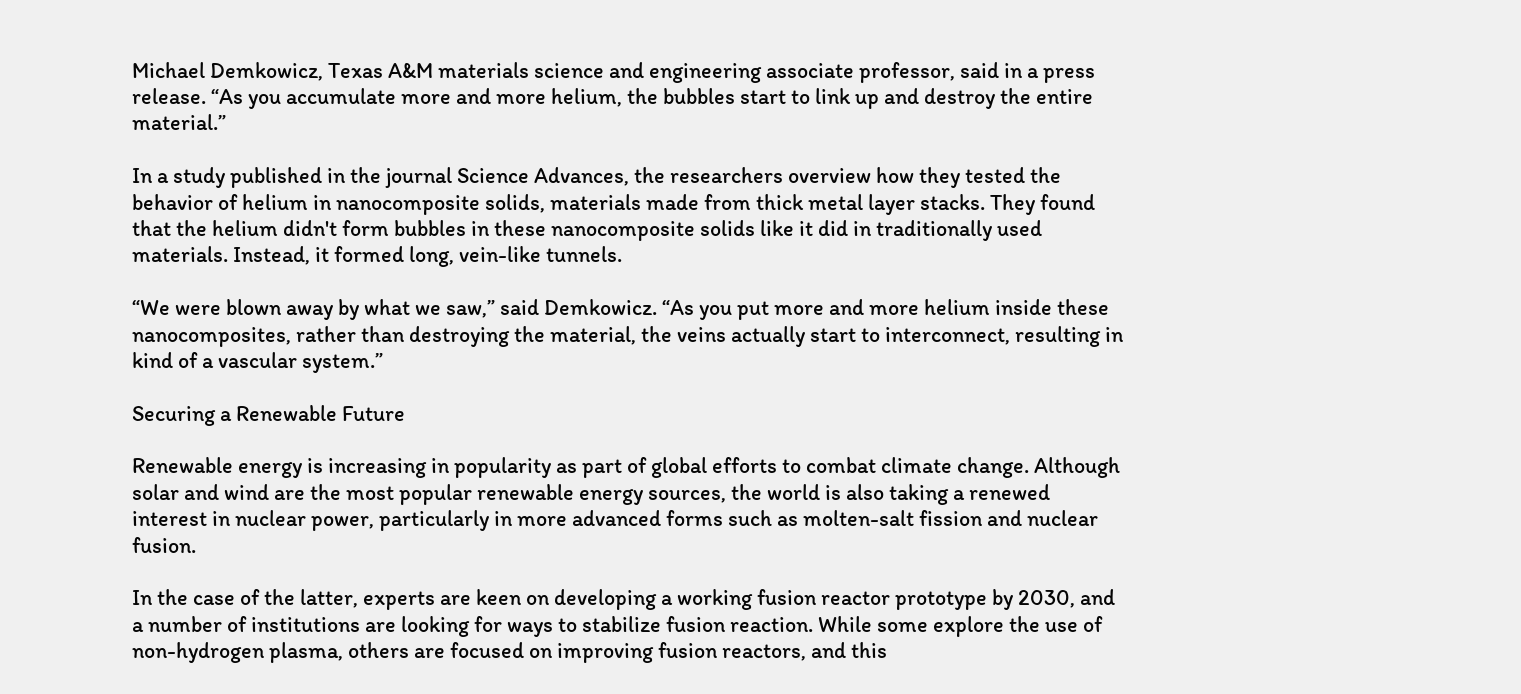Michael Demkowicz, Texas A&M materials science and engineering associate professor, said in a press release. “As you accumulate more and more helium, the bubbles start to link up and destroy the entire material.”

In a study published in the journal Science Advances, the researchers overview how they tested the behavior of helium in nanocomposite solids, materials made from thick metal layer stacks. They found that the helium didn't form bubbles in these nanocomposite solids like it did in traditionally used materials. Instead, it formed long, vein-like tunnels.

“We were blown away by what we saw,” said Demkowicz. “As you put more and more helium inside these nanocomposites, rather than destroying the material, the veins actually start to interconnect, resulting in kind of a vascular system.”

Securing a Renewable Future

Renewable energy is increasing in popularity as part of global efforts to combat climate change. Although solar and wind are the most popular renewable energy sources, the world is also taking a renewed interest in nuclear power, particularly in more advanced forms such as molten-salt fission and nuclear fusion.

In the case of the latter, experts are keen on developing a working fusion reactor prototype by 2030, and a number of institutions are looking for ways to stabilize fusion reaction. While some explore the use of non-hydrogen plasma, others are focused on improving fusion reactors, and this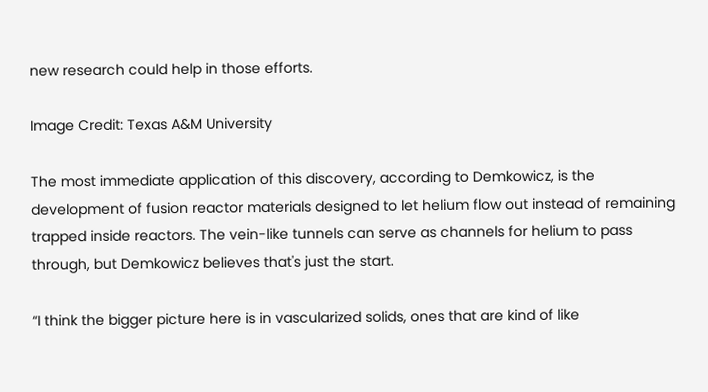new research could help in those efforts.

Image Credit: Texas A&M University

The most immediate application of this discovery, according to Demkowicz, is the development of fusion reactor materials designed to let helium flow out instead of remaining trapped inside reactors. The vein-like tunnels can serve as channels for helium to pass through, but Demkowicz believes that's just the start.

“I think the bigger picture here is in vascularized solids, ones that are kind of like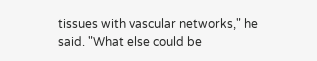tissues with vascular networks," he said. "What else could be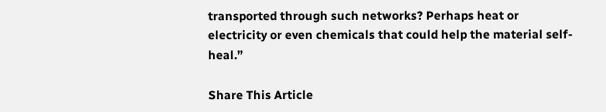transported through such networks? Perhaps heat or electricity or even chemicals that could help the material self-heal.”

Share This Article